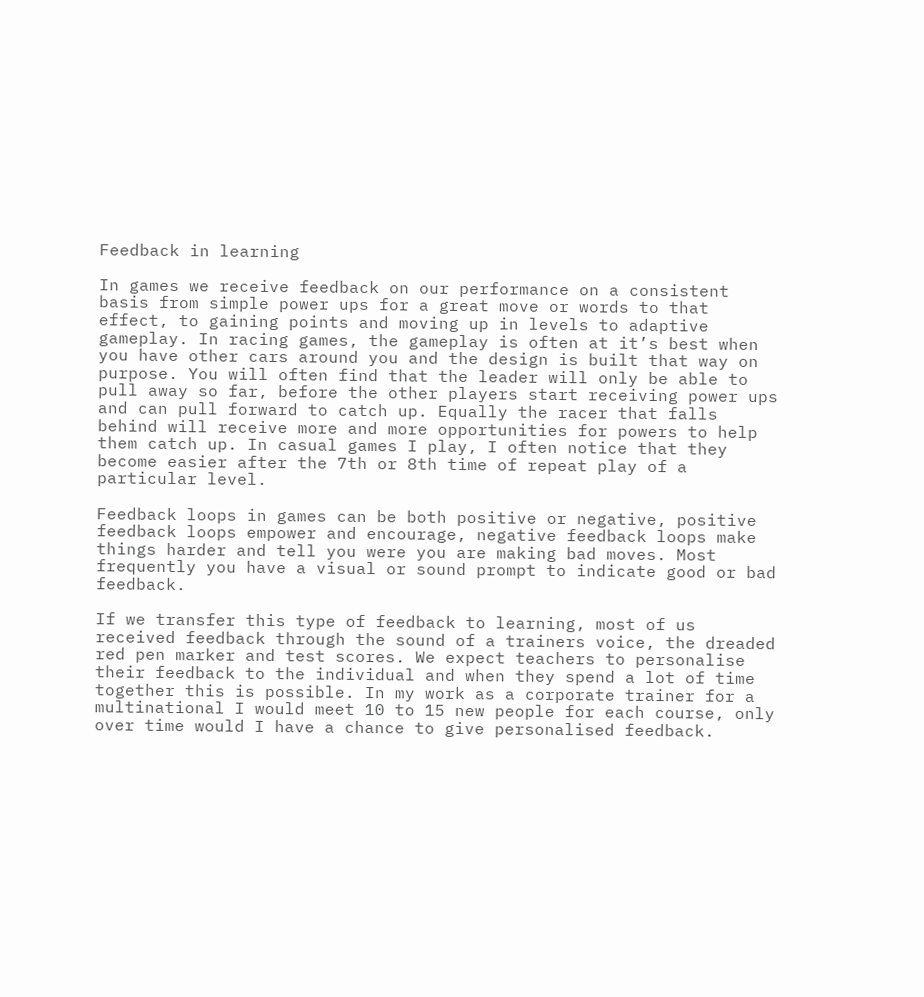Feedback in learning

In games we receive feedback on our performance on a consistent basis from simple power ups for a great move or words to that effect, to gaining points and moving up in levels to adaptive gameplay. In racing games, the gameplay is often at it’s best when you have other cars around you and the design is built that way on purpose. You will often find that the leader will only be able to pull away so far, before the other players start receiving power ups and can pull forward to catch up. Equally the racer that falls behind will receive more and more opportunities for powers to help them catch up. In casual games I play, I often notice that they become easier after the 7th or 8th time of repeat play of a particular level.

Feedback loops in games can be both positive or negative, positive feedback loops empower and encourage, negative feedback loops make things harder and tell you were you are making bad moves. Most frequently you have a visual or sound prompt to indicate good or bad feedback.

If we transfer this type of feedback to learning, most of us received feedback through the sound of a trainers voice, the dreaded red pen marker and test scores. We expect teachers to personalise their feedback to the individual and when they spend a lot of time together this is possible. In my work as a corporate trainer for a multinational I would meet 10 to 15 new people for each course, only over time would I have a chance to give personalised feedback.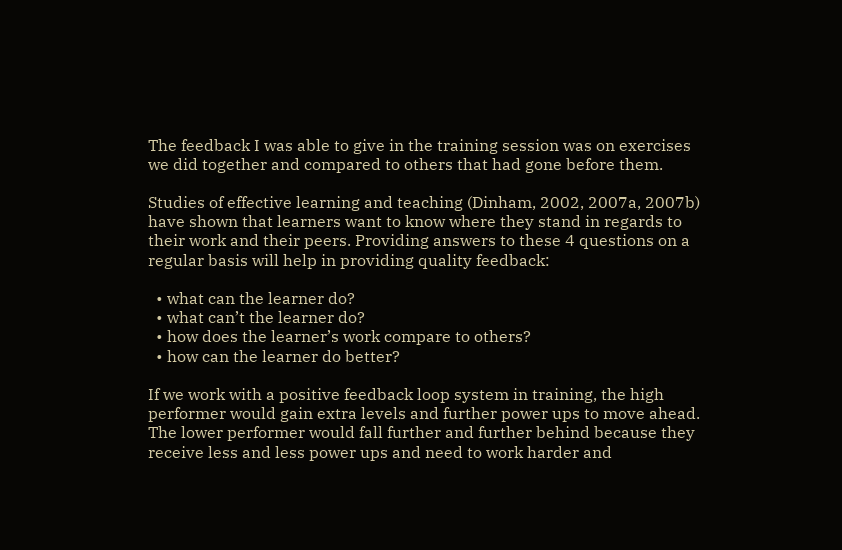The feedback I was able to give in the training session was on exercises we did together and compared to others that had gone before them.

Studies of effective learning and teaching (Dinham, 2002, 2007a, 2007b) have shown that learners want to know where they stand in regards to their work and their peers. Providing answers to these 4 questions on a regular basis will help in providing quality feedback:

  • what can the learner do?
  • what can’t the learner do?
  • how does the learner’s work compare to others?
  • how can the learner do better?

If we work with a positive feedback loop system in training, the high performer would gain extra levels and further power ups to move ahead. The lower performer would fall further and further behind because they receive less and less power ups and need to work harder and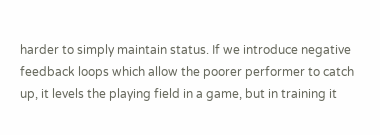harder to simply maintain status. If we introduce negative feedback loops which allow the poorer performer to catch up, it levels the playing field in a game, but in training it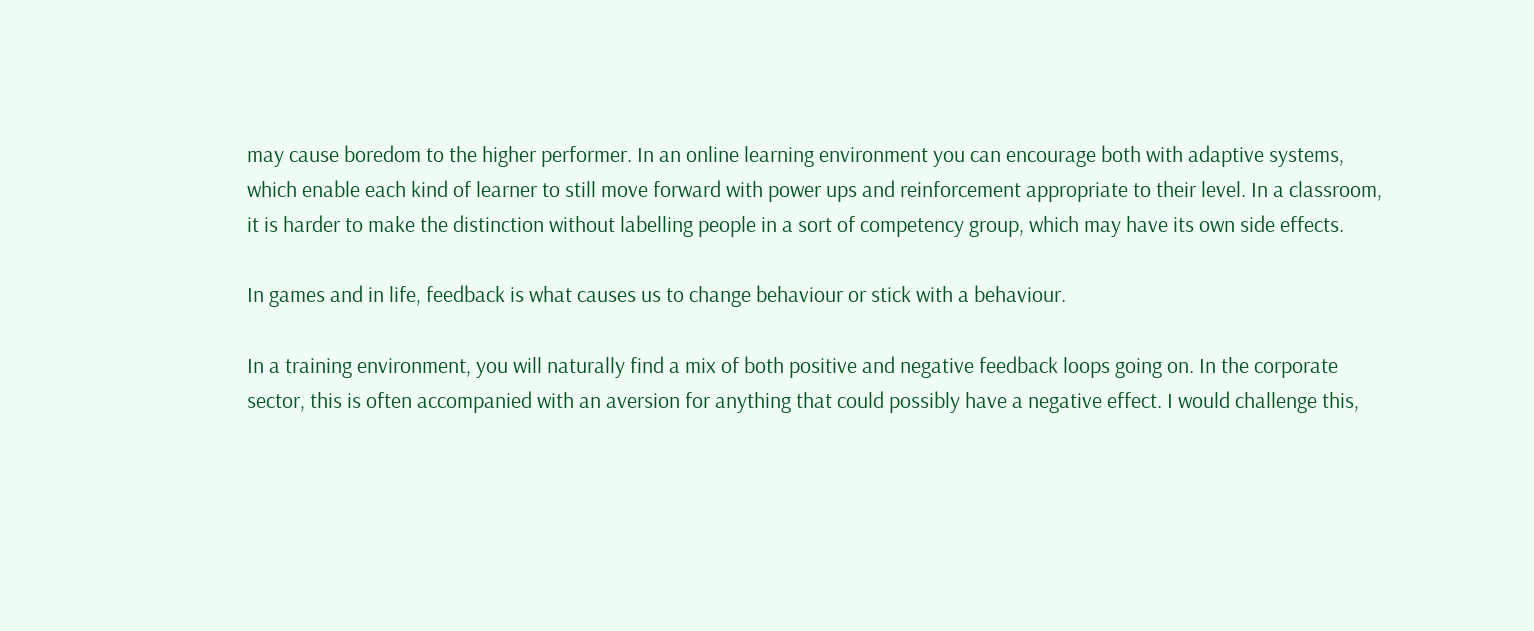may cause boredom to the higher performer. In an online learning environment you can encourage both with adaptive systems, which enable each kind of learner to still move forward with power ups and reinforcement appropriate to their level. In a classroom, it is harder to make the distinction without labelling people in a sort of competency group, which may have its own side effects.

In games and in life, feedback is what causes us to change behaviour or stick with a behaviour.

In a training environment, you will naturally find a mix of both positive and negative feedback loops going on. In the corporate sector, this is often accompanied with an aversion for anything that could possibly have a negative effect. I would challenge this,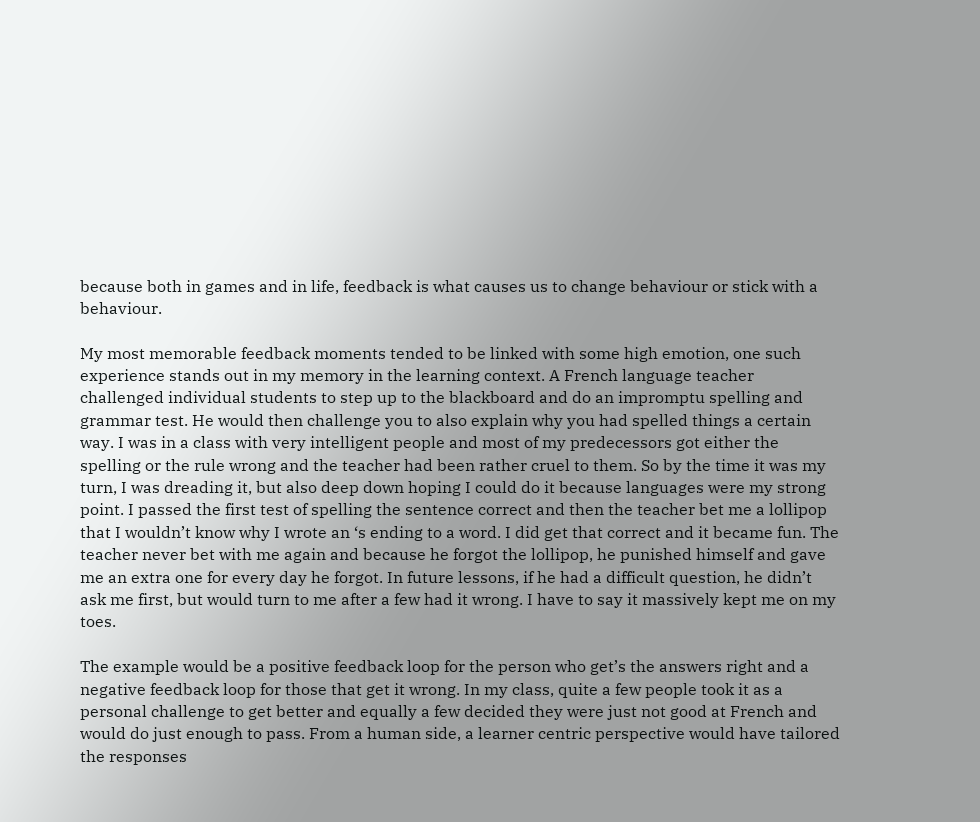because both in games and in life, feedback is what causes us to change behaviour or stick with a behaviour.

My most memorable feedback moments tended to be linked with some high emotion, one such experience stands out in my memory in the learning context. A French language teacher challenged individual students to step up to the blackboard and do an impromptu spelling and grammar test. He would then challenge you to also explain why you had spelled things a certain way. I was in a class with very intelligent people and most of my predecessors got either the spelling or the rule wrong and the teacher had been rather cruel to them. So by the time it was my turn, I was dreading it, but also deep down hoping I could do it because languages were my strong point. I passed the first test of spelling the sentence correct and then the teacher bet me a lollipop that I wouldn’t know why I wrote an ‘s ending to a word. I did get that correct and it became fun. The teacher never bet with me again and because he forgot the lollipop, he punished himself and gave me an extra one for every day he forgot. In future lessons, if he had a difficult question, he didn’t ask me first, but would turn to me after a few had it wrong. I have to say it massively kept me on my toes.

The example would be a positive feedback loop for the person who get’s the answers right and a negative feedback loop for those that get it wrong. In my class, quite a few people took it as a personal challenge to get better and equally a few decided they were just not good at French and would do just enough to pass. From a human side, a learner centric perspective would have tailored the responses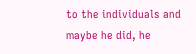to the individuals and maybe he did, he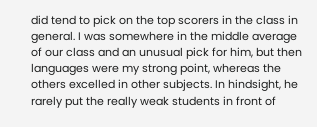did tend to pick on the top scorers in the class in general. I was somewhere in the middle average of our class and an unusual pick for him, but then languages were my strong point, whereas the others excelled in other subjects. In hindsight, he rarely put the really weak students in front of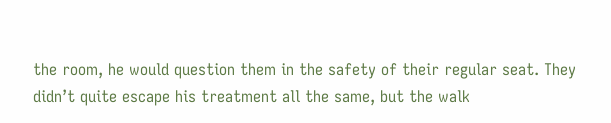the room, he would question them in the safety of their regular seat. They didn’t quite escape his treatment all the same, but the walk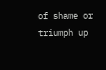of shame or triumph up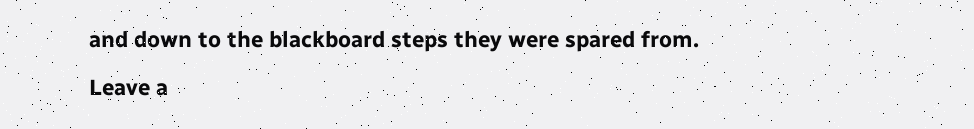and down to the blackboard steps they were spared from.

Leave a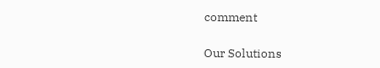comment

Our Solutions